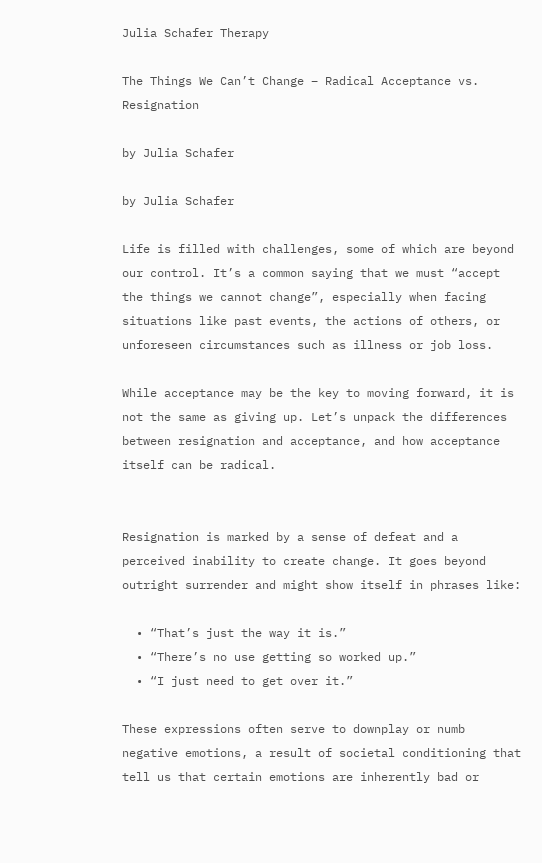Julia Schafer Therapy

The Things We Can’t Change – Radical Acceptance vs. Resignation

by Julia Schafer

by Julia Schafer

Life is filled with challenges, some of which are beyond our control. It’s a common saying that we must “accept the things we cannot change”, especially when facing situations like past events, the actions of others, or unforeseen circumstances such as illness or job loss.

While acceptance may be the key to moving forward, it is not the same as giving up. Let’s unpack the differences between resignation and acceptance, and how acceptance itself can be radical.


Resignation is marked by a sense of defeat and a perceived inability to create change. It goes beyond outright surrender and might show itself in phrases like:

  • “That’s just the way it is.”
  • “There’s no use getting so worked up.”
  • “I just need to get over it.”

These expressions often serve to downplay or numb negative emotions, a result of societal conditioning that tell us that certain emotions are inherently bad or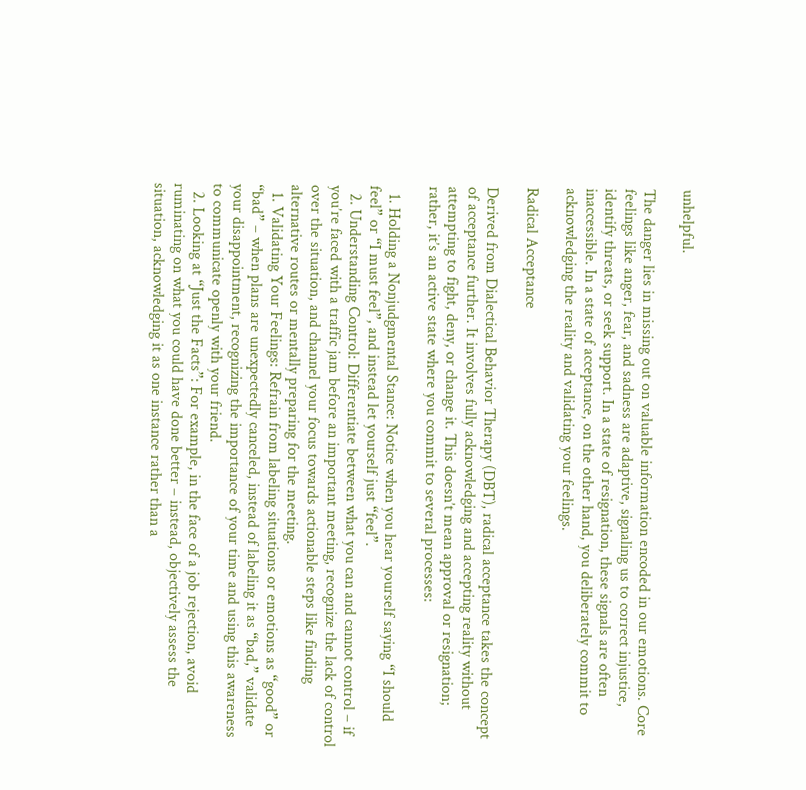unhelpful.

The danger lies in missing out on valuable information encoded in our emotions. Core feelings like anger, fear, and sadness are adaptive, signaling us to correct injustice, identify threats, or seek support. In a state of resignation, these signals are often inaccessible. In a state of acceptance, on the other hand, you deliberately commit to acknowledging the reality and validating your feelings.

Radical Acceptance

Derived from Dialectical Behavior Therapy (DBT), radical acceptance takes the concept of acceptance further. It involves fully acknowledging and accepting reality without attempting to fight, deny, or change it. This doesn’t mean approval or resignation; rather, it’s an active state where you commit to several processes:

  1. Holding a Nonjudgmental Stance: Notice when you hear yourself saying “I should feel” or “I must feel”, and instead let yourself just “feel”.
  2. Understanding Control: Differentiate between what you can and cannot control – if you’re faced with a traffic jam before an important meeting, recognize the lack of control over the situation, and channel your focus towards actionable steps like finding alternative routes or mentally preparing for the meeting.
  1. Validating Your Feelings: Refrain from labeling situations or emotions as “good” or “bad” – when plans are unexpectedly canceled, instead of labeling it as “bad,” validate your disappointment, recognizing the importance of your time and using this awareness to communicate openly with your friend.
  2. Looking at “Just the Facts”: For example, in the face of a job rejection, avoid ruminating on what you could have done better – instead, objectively assess the situation, acknowledging it as one instance rather than a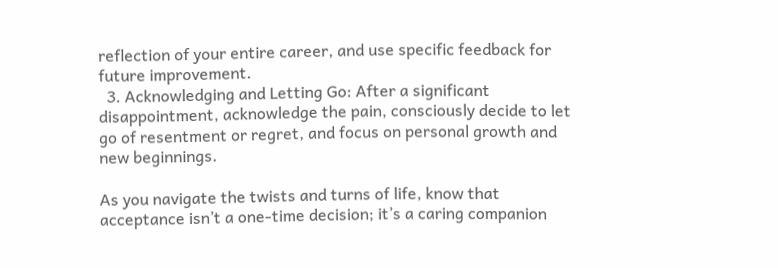reflection of your entire career, and use specific feedback for future improvement.
  3. Acknowledging and Letting Go: After a significant disappointment, acknowledge the pain, consciously decide to let go of resentment or regret, and focus on personal growth and new beginnings.

As you navigate the twists and turns of life, know that acceptance isn’t a one-time decision; it’s a caring companion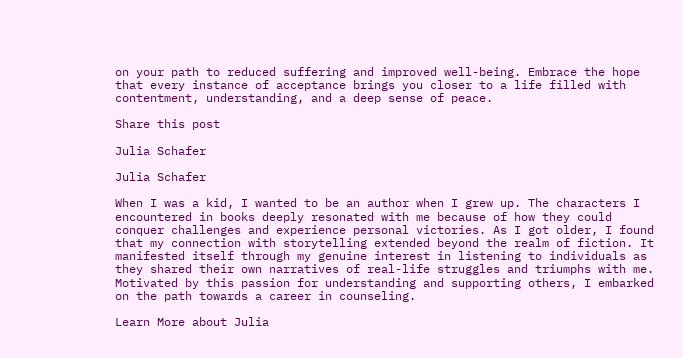on your path to reduced suffering and improved well-being. Embrace the hope that every instance of acceptance brings you closer to a life filled with contentment, understanding, and a deep sense of peace.

Share this post

Julia Schafer

Julia Schafer

When I was a kid, I wanted to be an author when I grew up. The characters I encountered in books deeply resonated with me because of how they could conquer challenges and experience personal victories. As I got older, I found that my connection with storytelling extended beyond the realm of fiction. It manifested itself through my genuine interest in listening to individuals as they shared their own narratives of real-life struggles and triumphs with me. Motivated by this passion for understanding and supporting others, I embarked on the path towards a career in counseling.

Learn More about Julia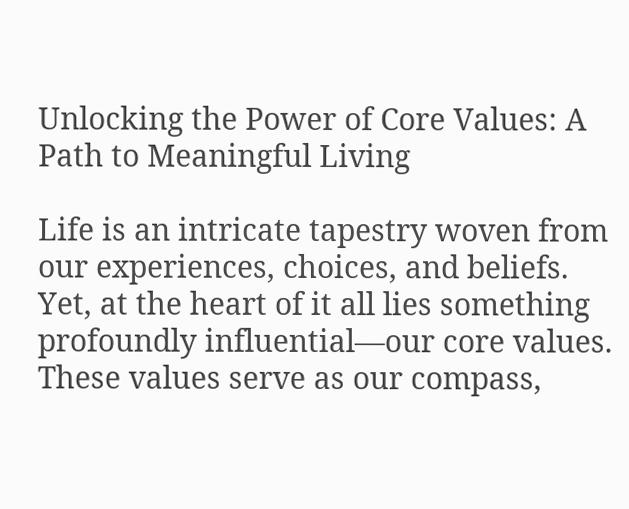Unlocking the Power of Core Values: A Path to Meaningful Living

Life is an intricate tapestry woven from our experiences, choices, and beliefs. Yet, at the heart of it all lies something profoundly influential—our core values. These values serve as our compass,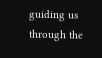guiding us through the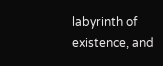labyrinth of existence, and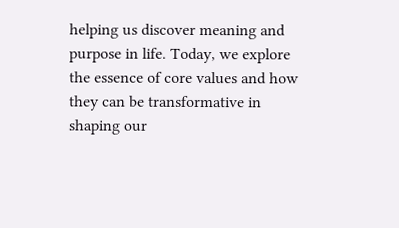helping us discover meaning and purpose in life. Today, we explore the essence of core values and how they can be transformative in shaping our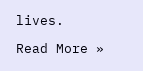lives.

Read More »